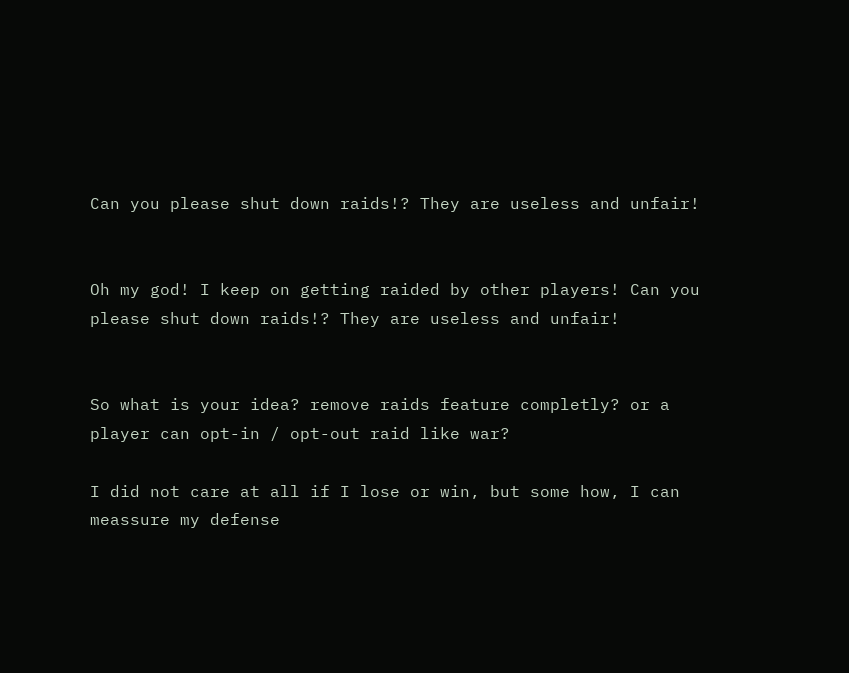Can you please shut down raids!? They are useless and unfair!


Oh my god! I keep on getting raided by other players! Can you please shut down raids!? They are useless and unfair!


So what is your idea? remove raids feature completly? or a player can opt-in / opt-out raid like war?

I did not care at all if I lose or win, but some how, I can meassure my defense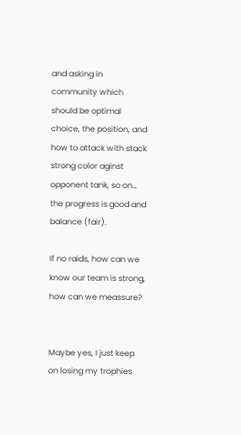and asking in community which should be optimal choice, the position, and how to attack with stack strong color aginst opponent tank, so on… the progress is good and balance (fair).

If no raids, how can we know our team is strong, how can we meassure?


Maybe yes, I just keep on losing my trophies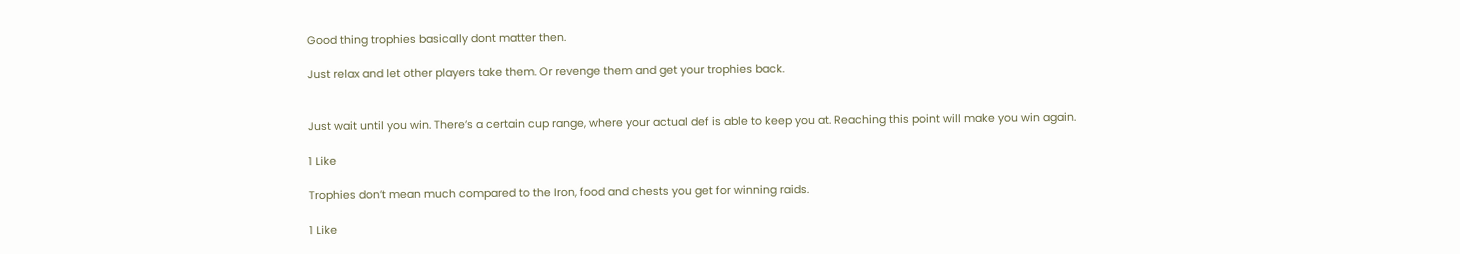Good thing trophies basically dont matter then.

Just relax and let other players take them. Or revenge them and get your trophies back.


Just wait until you win. There’s a certain cup range, where your actual def is able to keep you at. Reaching this point will make you win again.

1 Like

Trophies don’t mean much compared to the Iron, food and chests you get for winning raids.

1 Like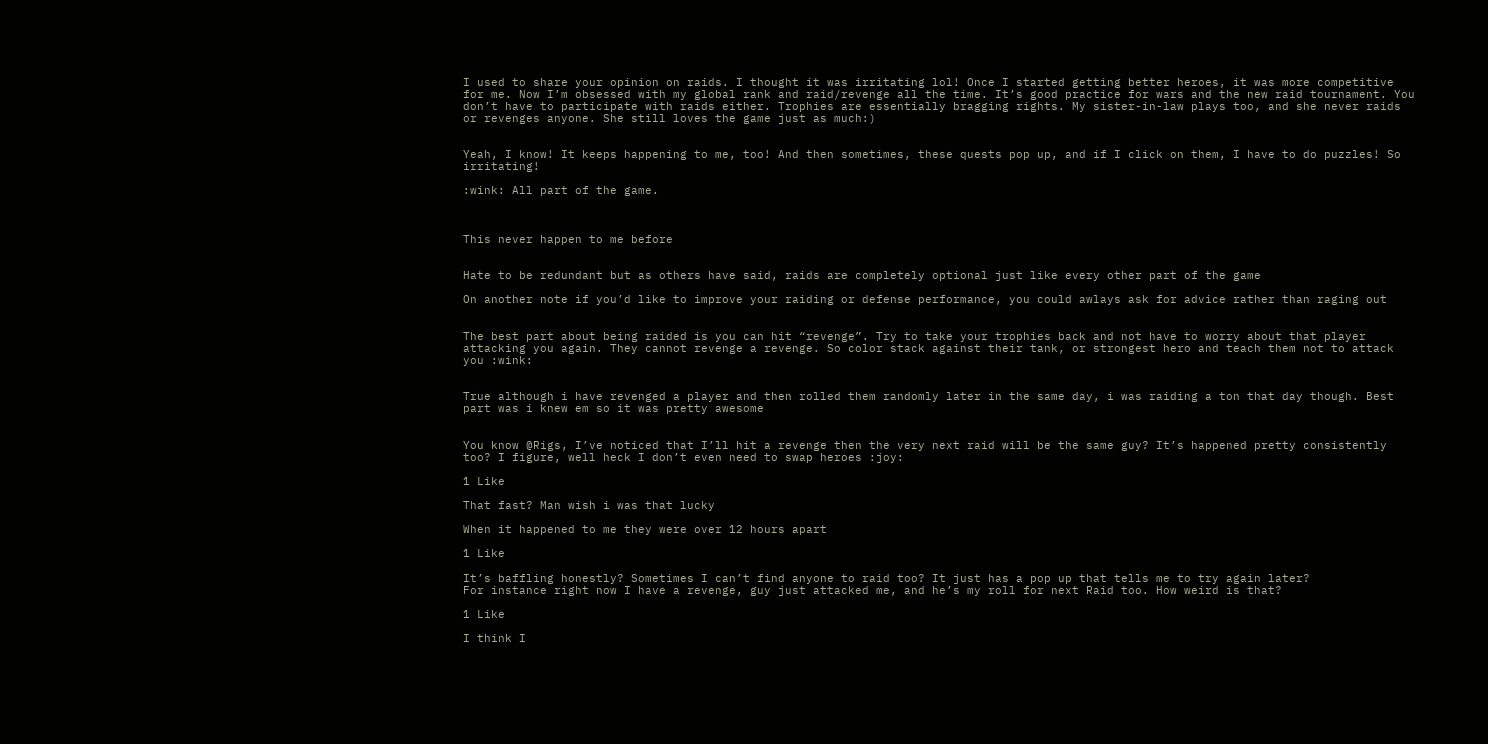I used to share your opinion on raids. I thought it was irritating lol! Once I started getting better heroes, it was more competitive for me. Now I’m obsessed with my global rank and raid/revenge all the time. It’s good practice for wars and the new raid tournament. You don’t have to participate with raids either. Trophies are essentially bragging rights. My sister-in-law plays too, and she never raids or revenges anyone. She still loves the game just as much:)


Yeah, I know! It keeps happening to me, too! And then sometimes, these quests pop up, and if I click on them, I have to do puzzles! So irritating!

:wink: All part of the game.



This never happen to me before


Hate to be redundant but as others have said, raids are completely optional just like every other part of the game

On another note if you’d like to improve your raiding or defense performance, you could awlays ask for advice rather than raging out


The best part about being raided is you can hit “revenge”. Try to take your trophies back and not have to worry about that player attacking you again. They cannot revenge a revenge. So color stack against their tank, or strongest hero and teach them not to attack you :wink:


True although i have revenged a player and then rolled them randomly later in the same day, i was raiding a ton that day though. Best part was i knew em so it was pretty awesome


You know @Rigs, I’ve noticed that I’ll hit a revenge then the very next raid will be the same guy? It’s happened pretty consistently too? I figure, well heck I don’t even need to swap heroes :joy:

1 Like

That fast? Man wish i was that lucky

When it happened to me they were over 12 hours apart

1 Like

It’s baffling honestly? Sometimes I can’t find anyone to raid too? It just has a pop up that tells me to try again later?
For instance right now I have a revenge, guy just attacked me, and he’s my roll for next Raid too. How weird is that?

1 Like

I think I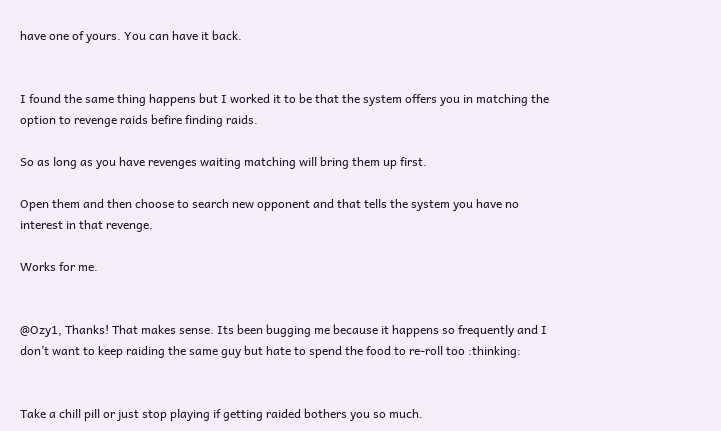have one of yours. You can have it back.


I found the same thing happens but I worked it to be that the system offers you in matching the option to revenge raids befire finding raids.

So as long as you have revenges waiting matching will bring them up first.

Open them and then choose to search new opponent and that tells the system you have no interest in that revenge.

Works for me.


@Ozy1, Thanks! That makes sense. Its been bugging me because it happens so frequently and I don’t want to keep raiding the same guy but hate to spend the food to re-roll too :thinking:


Take a chill pill or just stop playing if getting raided bothers you so much.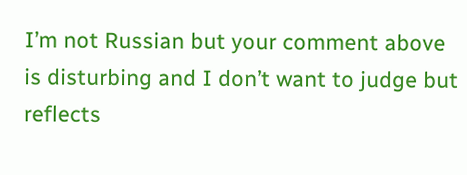I’m not Russian but your comment above is disturbing and I don’t want to judge but reflects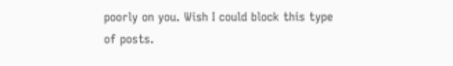poorly on you. Wish I could block this type of posts.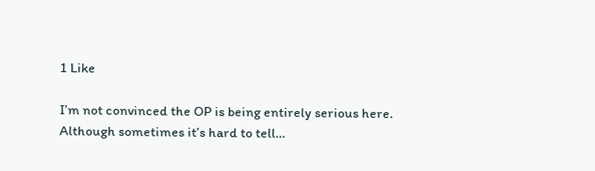1 Like

I’m not convinced the OP is being entirely serious here. Although sometimes it’s hard to tell…